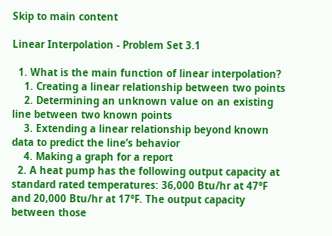Skip to main content

Linear Interpolation - Problem Set 3.1

  1. What is the main function of linear interpolation?
    1. Creating a linear relationship between two points
    2. Determining an unknown value on an existing line between two known points
    3. Extending a linear relationship beyond known data to predict the line’s behavior
    4. Making a graph for a report
  2. A heat pump has the following output capacity at standard rated temperatures: 36,000 Btu/hr at 47°F and 20,000 Btu/hr at 17°F. The output capacity between those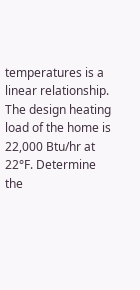temperatures is a linear relationship. The design heating load of the home is 22,000 Btu/hr at 22°F. Determine the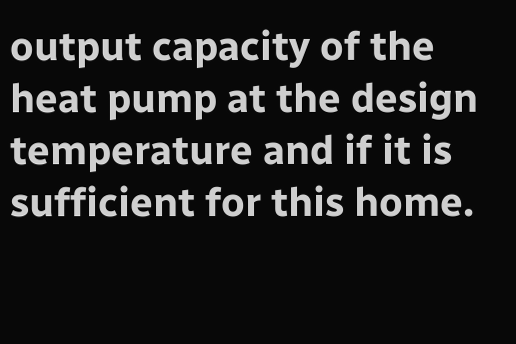output capacity of the heat pump at the design temperature and if it is sufficient for this home.